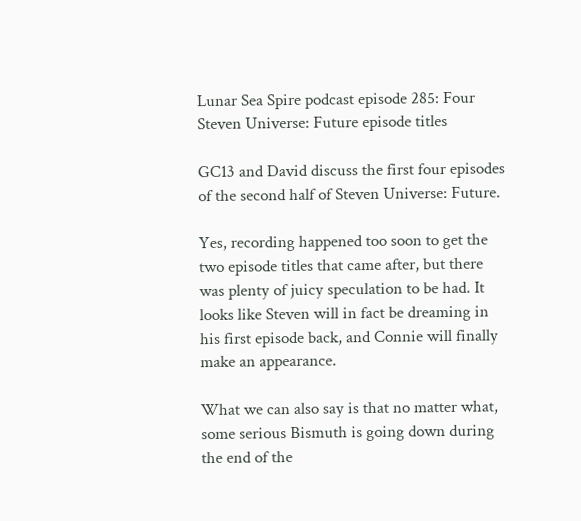Lunar Sea Spire podcast episode 285: Four Steven Universe: Future episode titles

GC13 and David discuss the first four episodes of the second half of Steven Universe: Future.

Yes, recording happened too soon to get the two episode titles that came after, but there was plenty of juicy speculation to be had. It looks like Steven will in fact be dreaming in his first episode back, and Connie will finally make an appearance.

What we can also say is that no matter what, some serious Bismuth is going down during the end of the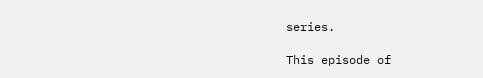series.

This episode of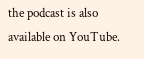the podcast is also available on YouTube.